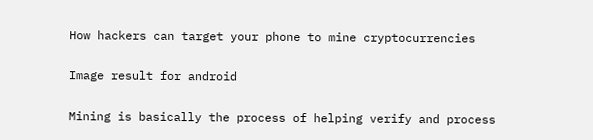How hackers can target your phone to mine cryptocurrencies

Image result for android

Mining is basically the process of helping verify and process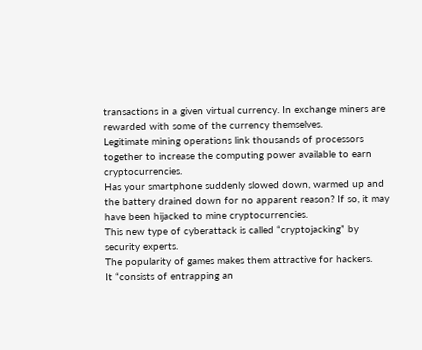transactions in a given virtual currency. In exchange miners are rewarded with some of the currency themselves.
Legitimate mining operations link thousands of processors together to increase the computing power available to earn cryptocurrencies.
Has your smartphone suddenly slowed down, warmed up and the battery drained down for no apparent reason? If so, it may have been hijacked to mine cryptocurrencies.
This new type of cyberattack is called “cryptojacking” by security experts.
The popularity of games makes them attractive for hackers.
It “consists of entrapping an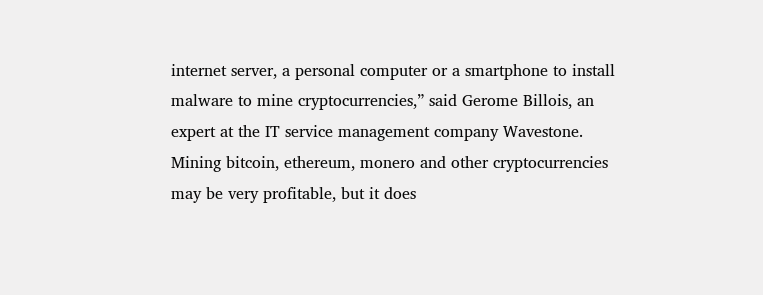internet server, a personal computer or a smartphone to install malware to mine cryptocurrencies,” said Gerome Billois, an expert at the IT service management company Wavestone.
Mining bitcoin, ethereum, monero and other cryptocurrencies may be very profitable, but it does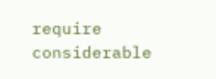require considerable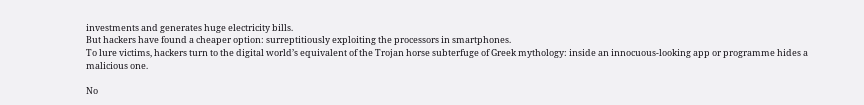investments and generates huge electricity bills.
But hackers have found a cheaper option: surreptitiously exploiting the processors in smartphones.
To lure victims, hackers turn to the digital world’s equivalent of the Trojan horse subterfuge of Greek mythology: inside an innocuous-looking app or programme hides a malicious one.

No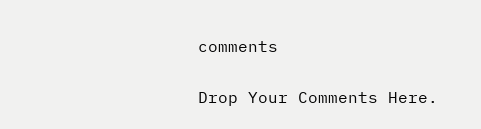comments

Drop Your Comments Here.